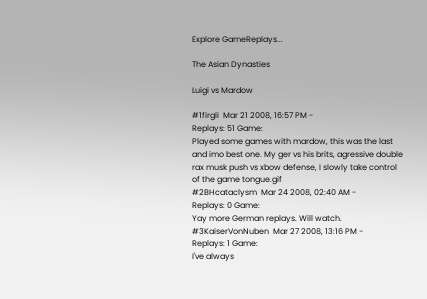Explore GameReplays...

The Asian Dynasties

Luigi vs Mardow

#1firgli  Mar 21 2008, 16:57 PM -
Replays: 51 Game:
Played some games with mardow, this was the last and imo best one. My ger vs his brits, agressive double rax musk push vs xbow defense, I slowly take control of the game tongue.gif
#2BHcataclysm  Mar 24 2008, 02:40 AM -
Replays: 0 Game:
Yay more German replays. Will watch.
#3KaiserVonNuben  Mar 27 2008, 13:16 PM -
Replays: 1 Game:
I've always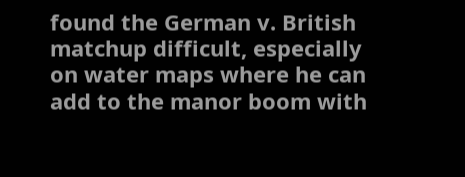found the German v. British matchup difficult, especially on water maps where he can add to the manor boom with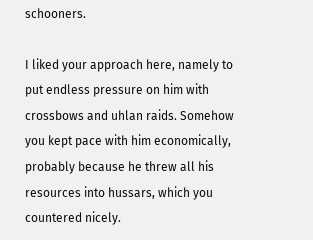schooners.

I liked your approach here, namely to put endless pressure on him with crossbows and uhlan raids. Somehow you kept pace with him economically, probably because he threw all his resources into hussars, which you countered nicely.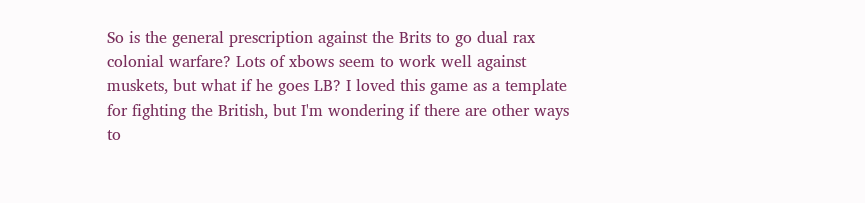So is the general prescription against the Brits to go dual rax colonial warfare? Lots of xbows seem to work well against muskets, but what if he goes LB? I loved this game as a template for fighting the British, but I'm wondering if there are other ways to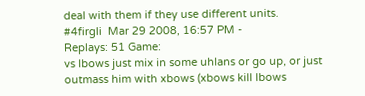deal with them if they use different units.
#4firgli  Mar 29 2008, 16:57 PM -
Replays: 51 Game:
vs lbows just mix in some uhlans or go up, or just outmass him with xbows (xbows kill lbows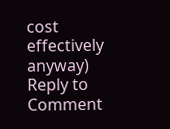cost effectively anyway)
Reply to Comment